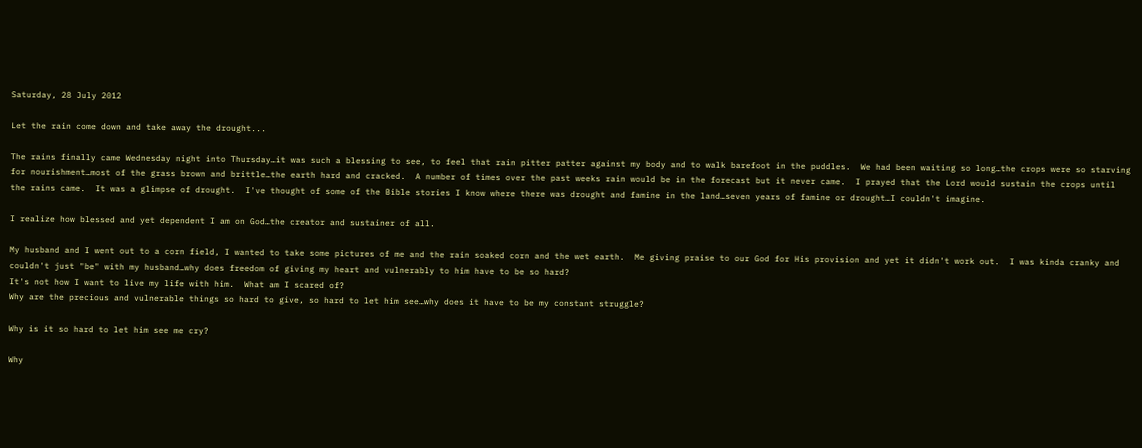Saturday, 28 July 2012

Let the rain come down and take away the drought...

The rains finally came Wednesday night into Thursday…it was such a blessing to see, to feel that rain pitter patter against my body and to walk barefoot in the puddles.  We had been waiting so long…the crops were so starving for nourishment…most of the grass brown and brittle…the earth hard and cracked.  A number of times over the past weeks rain would be in the forecast but it never came.  I prayed that the Lord would sustain the crops until the rains came.  It was a glimpse of drought.  I've thought of some of the Bible stories I know where there was drought and famine in the land…seven years of famine or drought…I couldn't imagine.

I realize how blessed and yet dependent I am on God…the creator and sustainer of all.

My husband and I went out to a corn field, I wanted to take some pictures of me and the rain soaked corn and the wet earth.  Me giving praise to our God for His provision and yet it didn't work out.  I was kinda cranky and couldn't just "be" with my husband…why does freedom of giving my heart and vulnerably to him have to be so hard?
It's not how I want to live my life with him.  What am I scared of?
Why are the precious and vulnerable things so hard to give, so hard to let him see…why does it have to be my constant struggle?

Why is it so hard to let him see me cry?

Why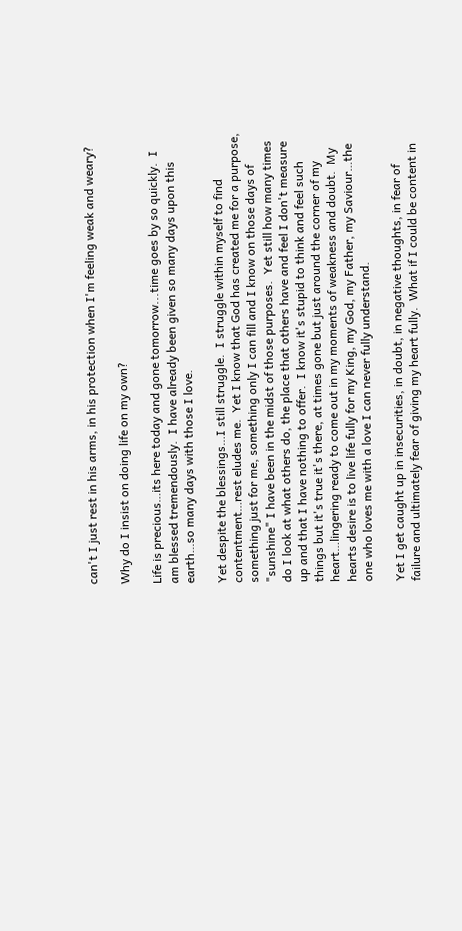can't I just rest in his arms, in his protection when I'm feeling weak and weary?

Why do I insist on doing life on my own?

Life is precious…its here today and gone tomorrow...time goes by so quickly.  I am blessed tremendously.  I have already been given so many days upon this earth…so many days with those I love.

Yet despite the blessings…I still struggle.  I struggle within myself to find contentment…rest eludes me.  Yet I know that God has created me for a purpose, something just for me, something only I can fill and I know on those days of "sunshine" I have been in the midst of those purposes.  Yet still how many times do I look at what others do, the place that others have and feel I don't measure up and that I have nothing to offer.  I know it's stupid to think and feel such things but it's true it's there, at times gone but just around the corner of my heart…lingering ready to come out in my moments of weakness and doubt.  My hearts desire is to live life fully for my King, my God, my Father, my Saviour…the one who loves me with a love I can never fully understand.

Yet I get caught up in insecurities, in doubt, in negative thoughts, in fear of failure and ultimately fear of giving my heart fully.  What if I could be content in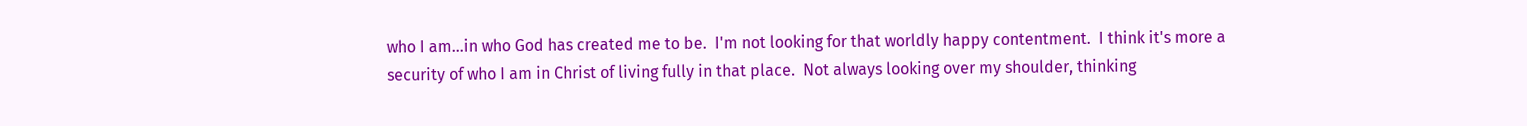who I am…in who God has created me to be.  I'm not looking for that worldly happy contentment.  I think it's more a security of who I am in Christ of living fully in that place.  Not always looking over my shoulder, thinking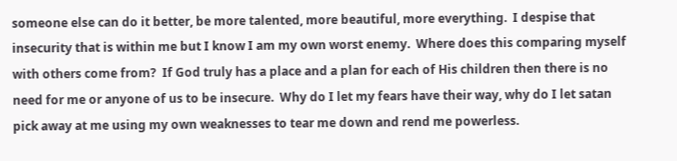someone else can do it better, be more talented, more beautiful, more everything.  I despise that insecurity that is within me but I know I am my own worst enemy.  Where does this comparing myself with others come from?  If God truly has a place and a plan for each of His children then there is no need for me or anyone of us to be insecure.  Why do I let my fears have their way, why do I let satan pick away at me using my own weaknesses to tear me down and rend me powerless.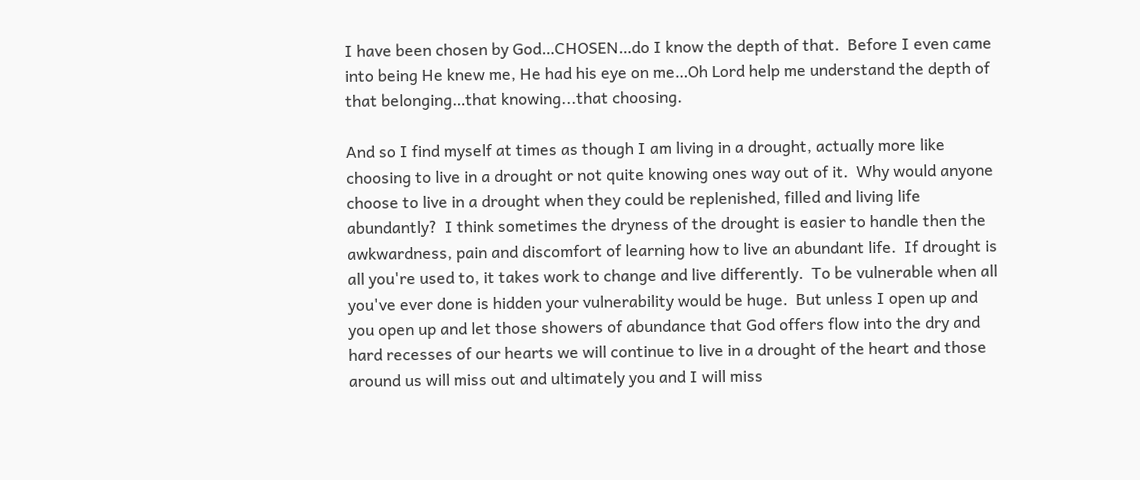I have been chosen by God…CHOSEN…do I know the depth of that.  Before I even came into being He knew me, He had his eye on me…Oh Lord help me understand the depth of that belonging…that knowing...that choosing.

And so I find myself at times as though I am living in a drought, actually more like choosing to live in a drought or not quite knowing ones way out of it.  Why would anyone choose to live in a drought when they could be replenished, filled and living life abundantly?  I think sometimes the dryness of the drought is easier to handle then the awkwardness, pain and discomfort of learning how to live an abundant life.  If drought is all you're used to, it takes work to change and live differently.  To be vulnerable when all you've ever done is hidden your vulnerability would be huge.  But unless I open up and you open up and let those showers of abundance that God offers flow into the dry and hard recesses of our hearts we will continue to live in a drought of the heart and those around us will miss out and ultimately you and I will miss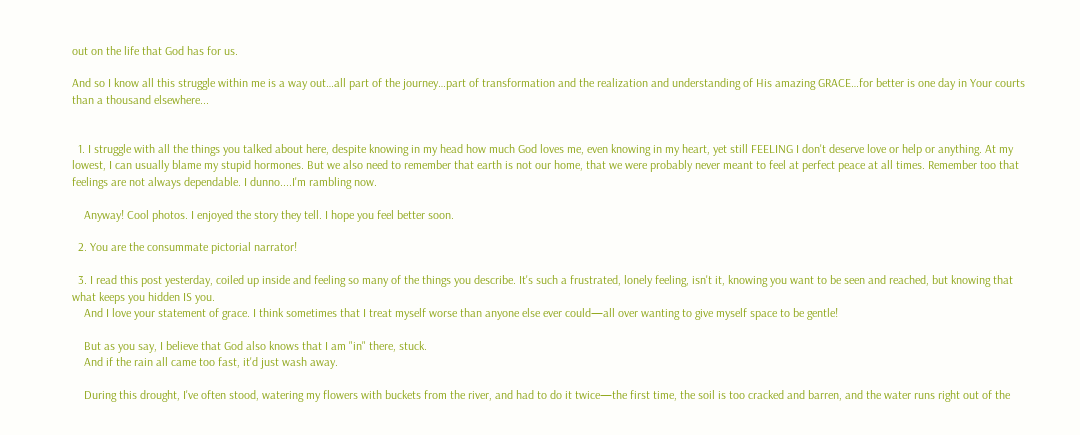out on the life that God has for us.

And so I know all this struggle within me is a way out…all part of the journey…part of transformation and the realization and understanding of His amazing GRACE…for better is one day in Your courts than a thousand elsewhere...


  1. I struggle with all the things you talked about here, despite knowing in my head how much God loves me, even knowing in my heart, yet still FEELING I don't deserve love or help or anything. At my lowest, I can usually blame my stupid hormones. But we also need to remember that earth is not our home, that we were probably never meant to feel at perfect peace at all times. Remember too that feelings are not always dependable. I dunno....I'm rambling now.

    Anyway! Cool photos. I enjoyed the story they tell. I hope you feel better soon.

  2. You are the consummate pictorial narrator!

  3. I read this post yesterday, coiled up inside and feeling so many of the things you describe. It's such a frustrated, lonely feeling, isn't it, knowing you want to be seen and reached, but knowing that what keeps you hidden IS you.
    And I love your statement of grace. I think sometimes that I treat myself worse than anyone else ever could—all over wanting to give myself space to be gentle!

    But as you say, I believe that God also knows that I am "in" there, stuck.
    And if the rain all came too fast, it'd just wash away.

    During this drought, I've often stood, watering my flowers with buckets from the river, and had to do it twice—the first time, the soil is too cracked and barren, and the water runs right out of the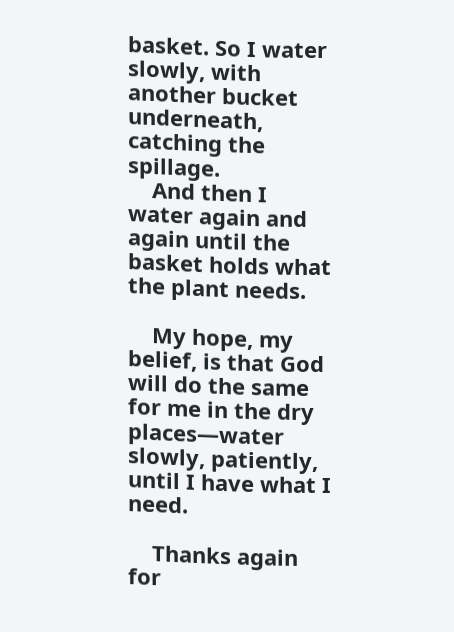basket. So I water slowly, with another bucket underneath, catching the spillage.
    And then I water again and again until the basket holds what the plant needs.

    My hope, my belief, is that God will do the same for me in the dry places—water slowly, patiently, until I have what I need.

    Thanks again for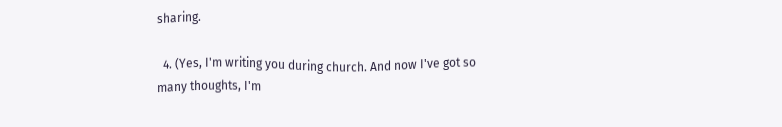sharing.

  4. (Yes, I'm writing you during church. And now I've got so many thoughts, I'm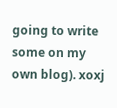going to write some on my own blog). xoxj